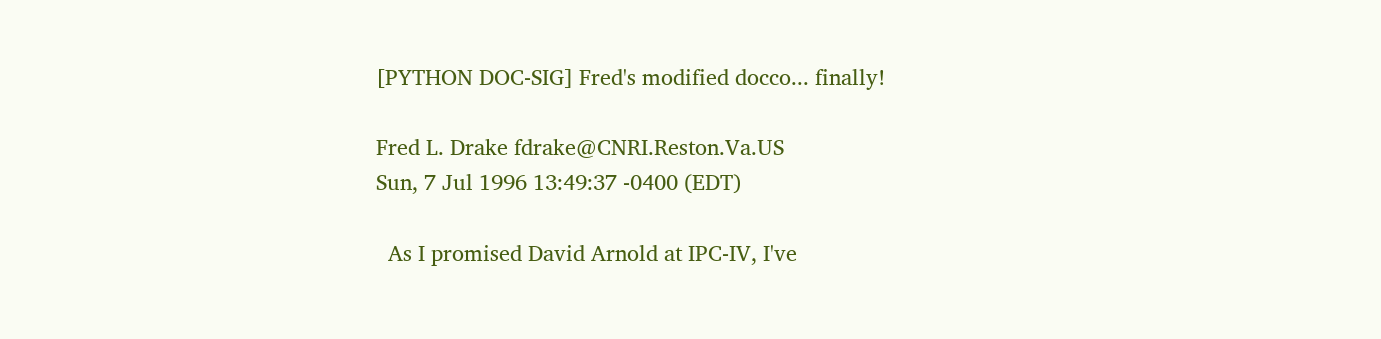[PYTHON DOC-SIG] Fred's modified docco... finally!

Fred L. Drake fdrake@CNRI.Reston.Va.US
Sun, 7 Jul 1996 13:49:37 -0400 (EDT)

  As I promised David Arnold at IPC-IV, I've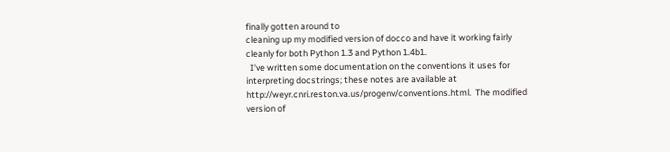finally gotten around to
cleaning up my modified version of docco and have it working fairly
cleanly for both Python 1.3 and Python 1.4b1.
  I've written some documentation on the conventions it uses for
interpreting docstrings; these notes are available at
http://weyr.cnri.reston.va.us/progenv/conventions.html.  The modified
version of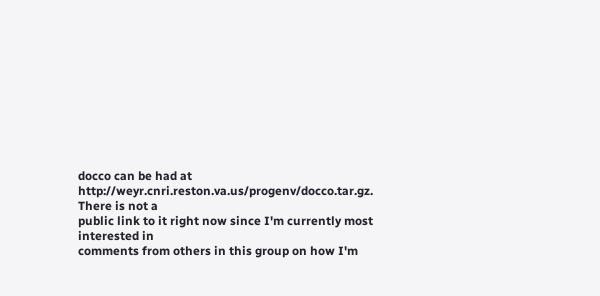docco can be had at
http://weyr.cnri.reston.va.us/progenv/docco.tar.gz.  There is not a
public link to it right now since I'm currently most interested in
comments from others in this group on how I'm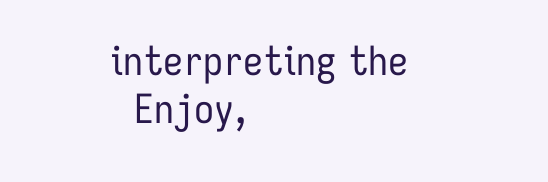interpreting the
  Enjoy,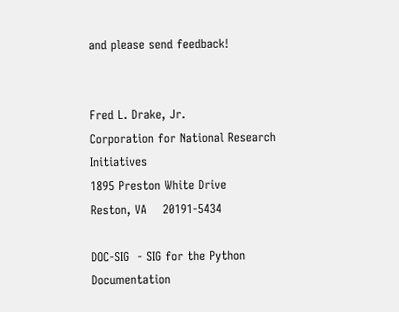and please send feedback!


Fred L. Drake, Jr.
Corporation for National Research Initiatives
1895 Preston White Drive
Reston, VA    20191-5434

DOC-SIG  - SIG for the Python Documentation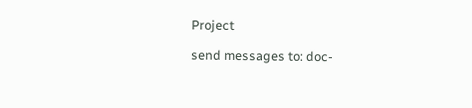Project

send messages to: doc-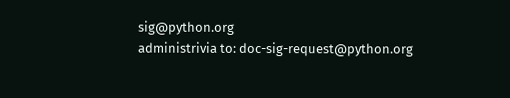sig@python.org
administrivia to: doc-sig-request@python.org